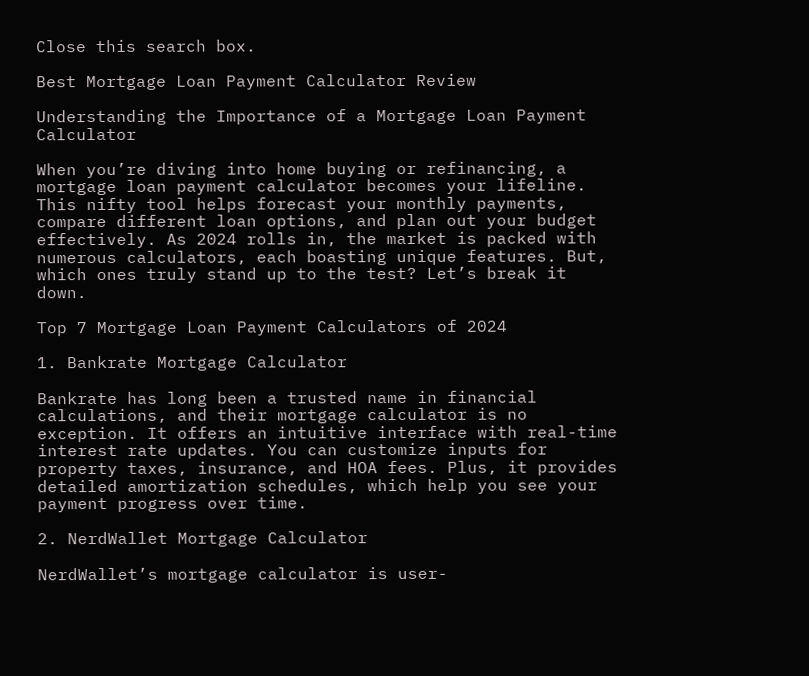Close this search box.

Best Mortgage Loan Payment Calculator Review

Understanding the Importance of a Mortgage Loan Payment Calculator

When you’re diving into home buying or refinancing, a mortgage loan payment calculator becomes your lifeline. This nifty tool helps forecast your monthly payments, compare different loan options, and plan out your budget effectively. As 2024 rolls in, the market is packed with numerous calculators, each boasting unique features. But, which ones truly stand up to the test? Let’s break it down.

Top 7 Mortgage Loan Payment Calculators of 2024

1. Bankrate Mortgage Calculator

Bankrate has long been a trusted name in financial calculations, and their mortgage calculator is no exception. It offers an intuitive interface with real-time interest rate updates. You can customize inputs for property taxes, insurance, and HOA fees. Plus, it provides detailed amortization schedules, which help you see your payment progress over time.

2. NerdWallet Mortgage Calculator

NerdWallet’s mortgage calculator is user-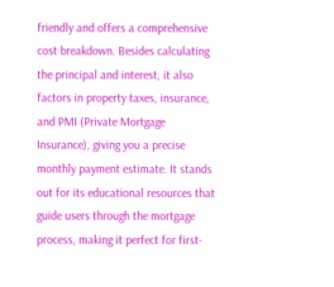friendly and offers a comprehensive cost breakdown. Besides calculating the principal and interest, it also factors in property taxes, insurance, and PMI (Private Mortgage Insurance), giving you a precise monthly payment estimate. It stands out for its educational resources that guide users through the mortgage process, making it perfect for first-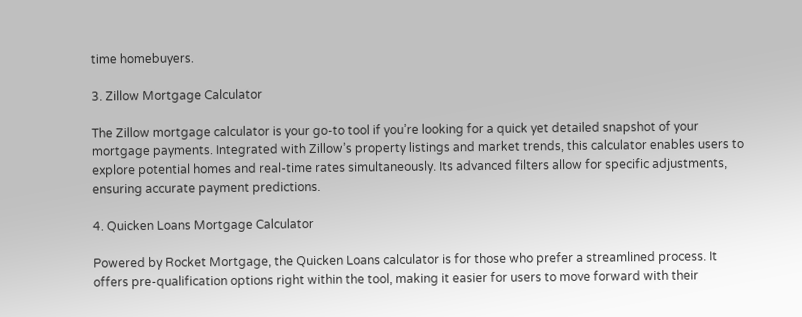time homebuyers.

3. Zillow Mortgage Calculator

The Zillow mortgage calculator is your go-to tool if you’re looking for a quick yet detailed snapshot of your mortgage payments. Integrated with Zillow’s property listings and market trends, this calculator enables users to explore potential homes and real-time rates simultaneously. Its advanced filters allow for specific adjustments, ensuring accurate payment predictions.

4. Quicken Loans Mortgage Calculator

Powered by Rocket Mortgage, the Quicken Loans calculator is for those who prefer a streamlined process. It offers pre-qualification options right within the tool, making it easier for users to move forward with their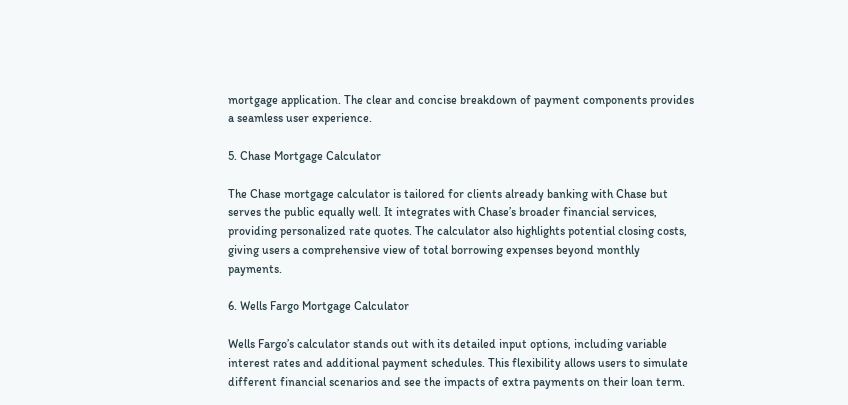mortgage application. The clear and concise breakdown of payment components provides a seamless user experience.

5. Chase Mortgage Calculator

The Chase mortgage calculator is tailored for clients already banking with Chase but serves the public equally well. It integrates with Chase’s broader financial services, providing personalized rate quotes. The calculator also highlights potential closing costs, giving users a comprehensive view of total borrowing expenses beyond monthly payments.

6. Wells Fargo Mortgage Calculator

Wells Fargo’s calculator stands out with its detailed input options, including variable interest rates and additional payment schedules. This flexibility allows users to simulate different financial scenarios and see the impacts of extra payments on their loan term.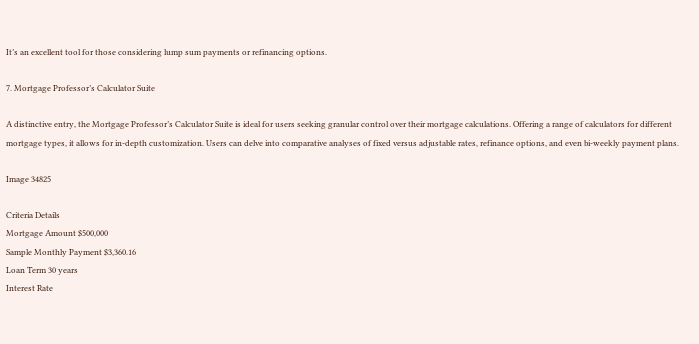It’s an excellent tool for those considering lump sum payments or refinancing options.

7. Mortgage Professor’s Calculator Suite

A distinctive entry, the Mortgage Professor’s Calculator Suite is ideal for users seeking granular control over their mortgage calculations. Offering a range of calculators for different mortgage types, it allows for in-depth customization. Users can delve into comparative analyses of fixed versus adjustable rates, refinance options, and even bi-weekly payment plans.

Image 34825

Criteria Details
Mortgage Amount $500,000
Sample Monthly Payment $3,360.16
Loan Term 30 years
Interest Rate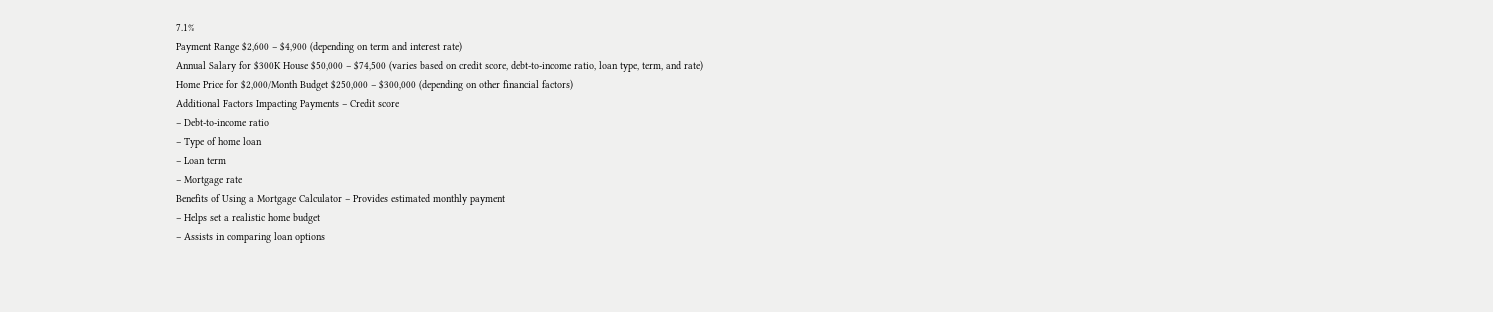7.1%
Payment Range $2,600 – $4,900 (depending on term and interest rate)
Annual Salary for $300K House $50,000 – $74,500 (varies based on credit score, debt-to-income ratio, loan type, term, and rate)
Home Price for $2,000/Month Budget $250,000 – $300,000 (depending on other financial factors)
Additional Factors Impacting Payments – Credit score
– Debt-to-income ratio
– Type of home loan
– Loan term
– Mortgage rate
Benefits of Using a Mortgage Calculator – Provides estimated monthly payment
– Helps set a realistic home budget
– Assists in comparing loan options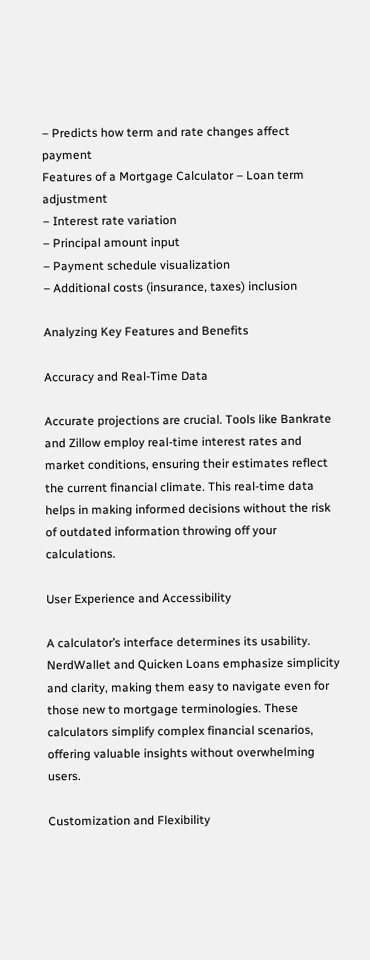– Predicts how term and rate changes affect payment
Features of a Mortgage Calculator – Loan term adjustment
– Interest rate variation
– Principal amount input
– Payment schedule visualization
– Additional costs (insurance, taxes) inclusion

Analyzing Key Features and Benefits

Accuracy and Real-Time Data

Accurate projections are crucial. Tools like Bankrate and Zillow employ real-time interest rates and market conditions, ensuring their estimates reflect the current financial climate. This real-time data helps in making informed decisions without the risk of outdated information throwing off your calculations.

User Experience and Accessibility

A calculator’s interface determines its usability. NerdWallet and Quicken Loans emphasize simplicity and clarity, making them easy to navigate even for those new to mortgage terminologies. These calculators simplify complex financial scenarios, offering valuable insights without overwhelming users.

Customization and Flexibility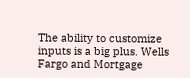The ability to customize inputs is a big plus. Wells Fargo and Mortgage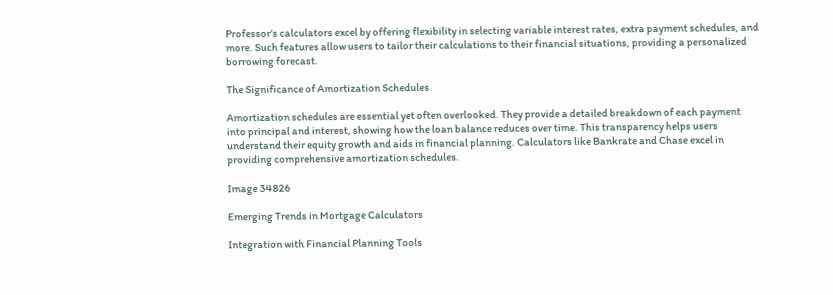Professor’s calculators excel by offering flexibility in selecting variable interest rates, extra payment schedules, and more. Such features allow users to tailor their calculations to their financial situations, providing a personalized borrowing forecast.

The Significance of Amortization Schedules

Amortization schedules are essential yet often overlooked. They provide a detailed breakdown of each payment into principal and interest, showing how the loan balance reduces over time. This transparency helps users understand their equity growth and aids in financial planning. Calculators like Bankrate and Chase excel in providing comprehensive amortization schedules.

Image 34826

Emerging Trends in Mortgage Calculators

Integration with Financial Planning Tools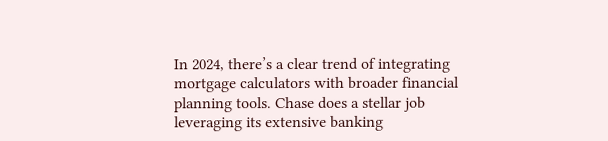In 2024, there’s a clear trend of integrating mortgage calculators with broader financial planning tools. Chase does a stellar job leveraging its extensive banking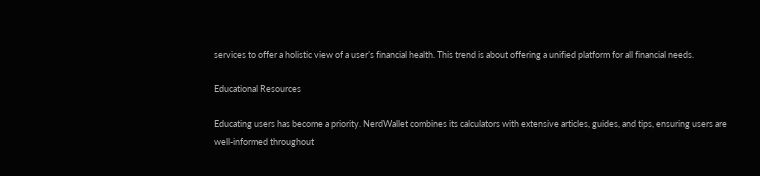services to offer a holistic view of a user’s financial health. This trend is about offering a unified platform for all financial needs.

Educational Resources

Educating users has become a priority. NerdWallet combines its calculators with extensive articles, guides, and tips, ensuring users are well-informed throughout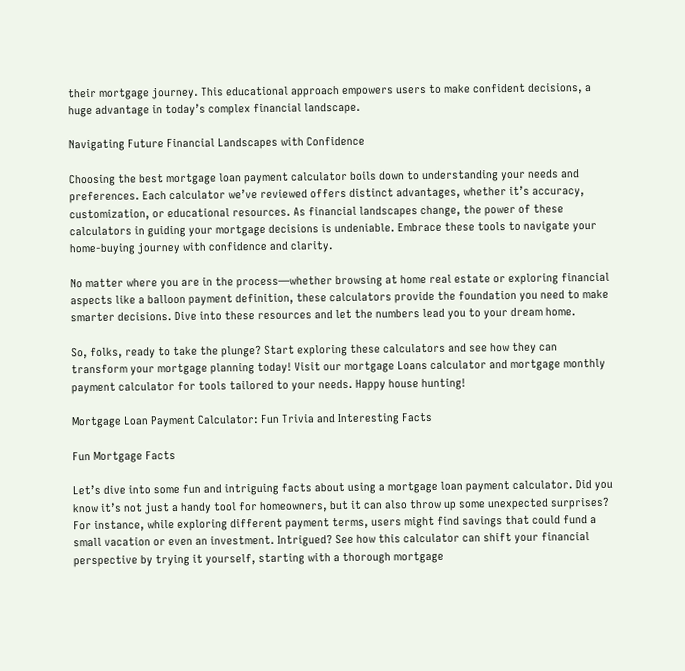their mortgage journey. This educational approach empowers users to make confident decisions, a huge advantage in today’s complex financial landscape.

Navigating Future Financial Landscapes with Confidence

Choosing the best mortgage loan payment calculator boils down to understanding your needs and preferences. Each calculator we’ve reviewed offers distinct advantages, whether it’s accuracy, customization, or educational resources. As financial landscapes change, the power of these calculators in guiding your mortgage decisions is undeniable. Embrace these tools to navigate your home-buying journey with confidence and clarity.

No matter where you are in the process—whether browsing at home real estate or exploring financial aspects like a balloon payment definition, these calculators provide the foundation you need to make smarter decisions. Dive into these resources and let the numbers lead you to your dream home.

So, folks, ready to take the plunge? Start exploring these calculators and see how they can transform your mortgage planning today! Visit our mortgage Loans calculator and mortgage monthly payment calculator for tools tailored to your needs. Happy house hunting!

Mortgage Loan Payment Calculator: Fun Trivia and Interesting Facts

Fun Mortgage Facts

Let’s dive into some fun and intriguing facts about using a mortgage loan payment calculator. Did you know it’s not just a handy tool for homeowners, but it can also throw up some unexpected surprises? For instance, while exploring different payment terms, users might find savings that could fund a small vacation or even an investment. Intrigued? See how this calculator can shift your financial perspective by trying it yourself, starting with a thorough mortgage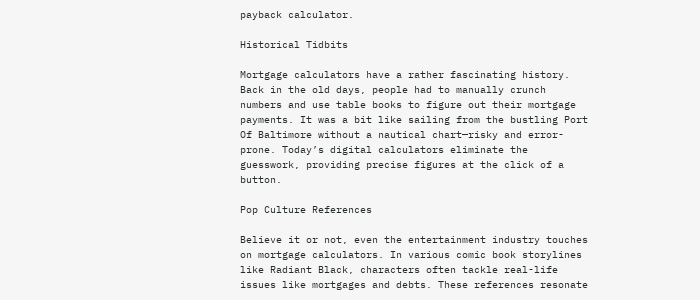payback calculator.

Historical Tidbits

Mortgage calculators have a rather fascinating history. Back in the old days, people had to manually crunch numbers and use table books to figure out their mortgage payments. It was a bit like sailing from the bustling Port Of Baltimore without a nautical chart—risky and error-prone. Today’s digital calculators eliminate the guesswork, providing precise figures at the click of a button.

Pop Culture References

Believe it or not, even the entertainment industry touches on mortgage calculators. In various comic book storylines like Radiant Black, characters often tackle real-life issues like mortgages and debts. These references resonate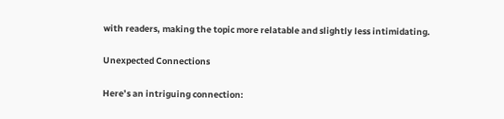with readers, making the topic more relatable and slightly less intimidating.

Unexpected Connections

Here’s an intriguing connection: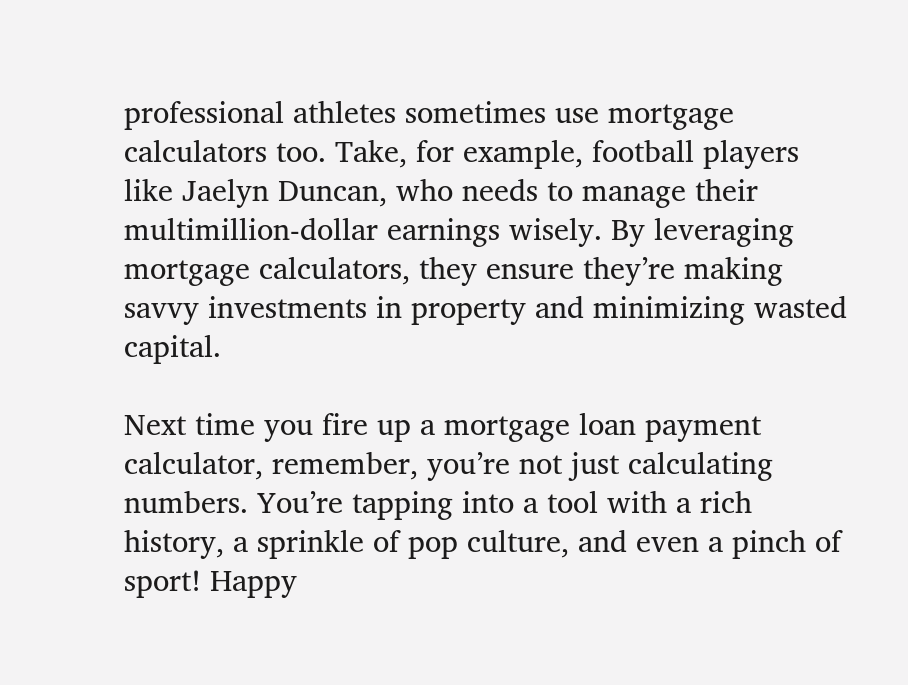professional athletes sometimes use mortgage calculators too. Take, for example, football players like Jaelyn Duncan, who needs to manage their multimillion-dollar earnings wisely. By leveraging mortgage calculators, they ensure they’re making savvy investments in property and minimizing wasted capital.

Next time you fire up a mortgage loan payment calculator, remember, you’re not just calculating numbers. You’re tapping into a tool with a rich history, a sprinkle of pop culture, and even a pinch of sport! Happy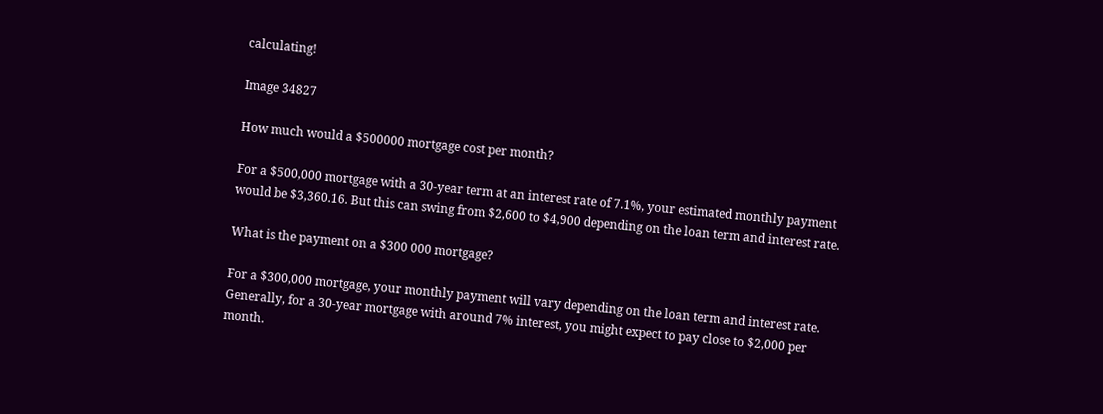calculating!

Image 34827

How much would a $500000 mortgage cost per month?

For a $500,000 mortgage with a 30-year term at an interest rate of 7.1%, your estimated monthly payment would be $3,360.16. But this can swing from $2,600 to $4,900 depending on the loan term and interest rate.

What is the payment on a $300 000 mortgage?

For a $300,000 mortgage, your monthly payment will vary depending on the loan term and interest rate. Generally, for a 30-year mortgage with around 7% interest, you might expect to pay close to $2,000 per month.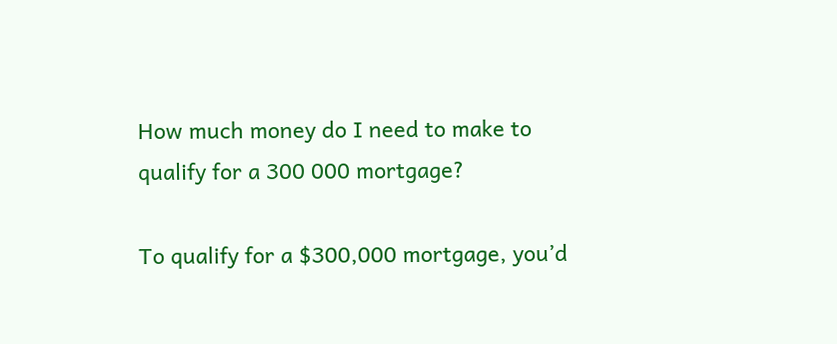How much money do I need to make to qualify for a 300 000 mortgage?

To qualify for a $300,000 mortgage, you’d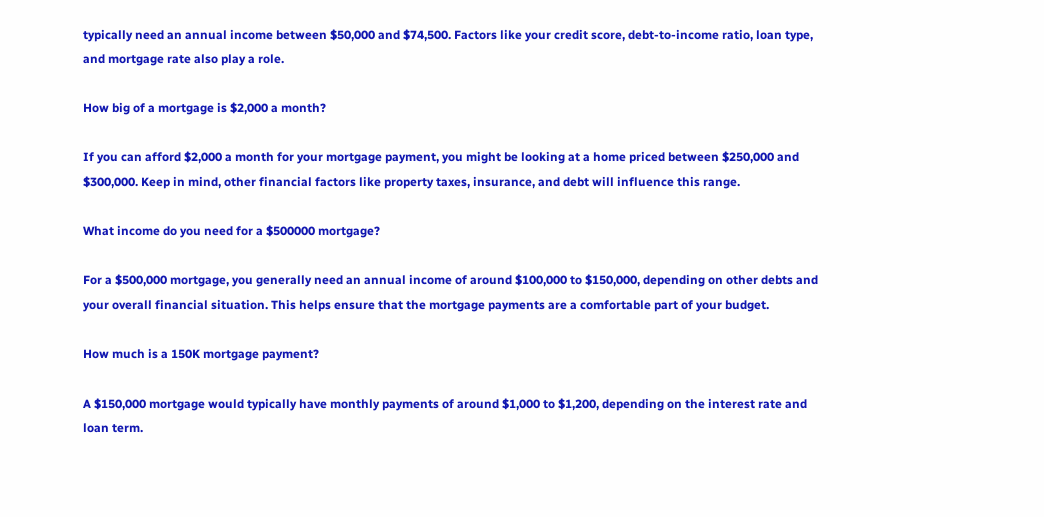typically need an annual income between $50,000 and $74,500. Factors like your credit score, debt-to-income ratio, loan type, and mortgage rate also play a role.

How big of a mortgage is $2,000 a month?

If you can afford $2,000 a month for your mortgage payment, you might be looking at a home priced between $250,000 and $300,000. Keep in mind, other financial factors like property taxes, insurance, and debt will influence this range.

What income do you need for a $500000 mortgage?

For a $500,000 mortgage, you generally need an annual income of around $100,000 to $150,000, depending on other debts and your overall financial situation. This helps ensure that the mortgage payments are a comfortable part of your budget.

How much is a 150K mortgage payment?

A $150,000 mortgage would typically have monthly payments of around $1,000 to $1,200, depending on the interest rate and loan term.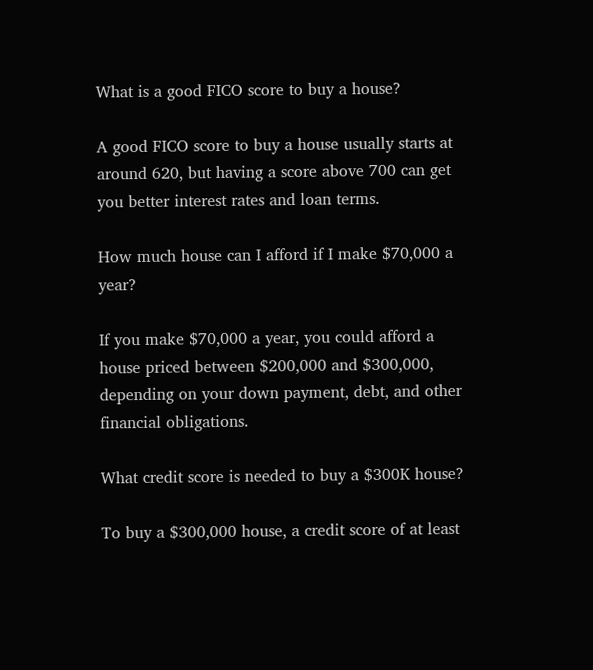What is a good FICO score to buy a house?

A good FICO score to buy a house usually starts at around 620, but having a score above 700 can get you better interest rates and loan terms.

How much house can I afford if I make $70,000 a year?

If you make $70,000 a year, you could afford a house priced between $200,000 and $300,000, depending on your down payment, debt, and other financial obligations.

What credit score is needed to buy a $300K house?

To buy a $300,000 house, a credit score of at least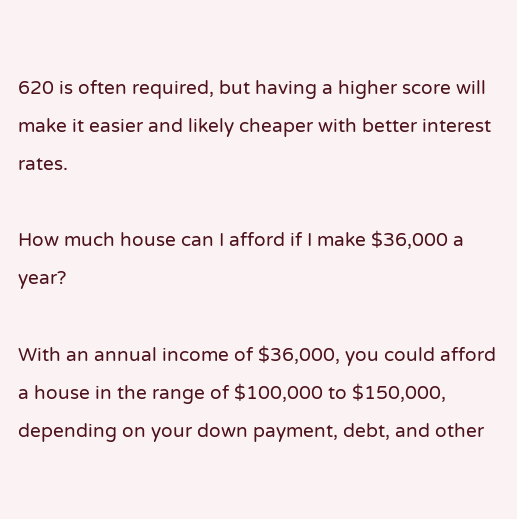620 is often required, but having a higher score will make it easier and likely cheaper with better interest rates.

How much house can I afford if I make $36,000 a year?

With an annual income of $36,000, you could afford a house in the range of $100,000 to $150,000, depending on your down payment, debt, and other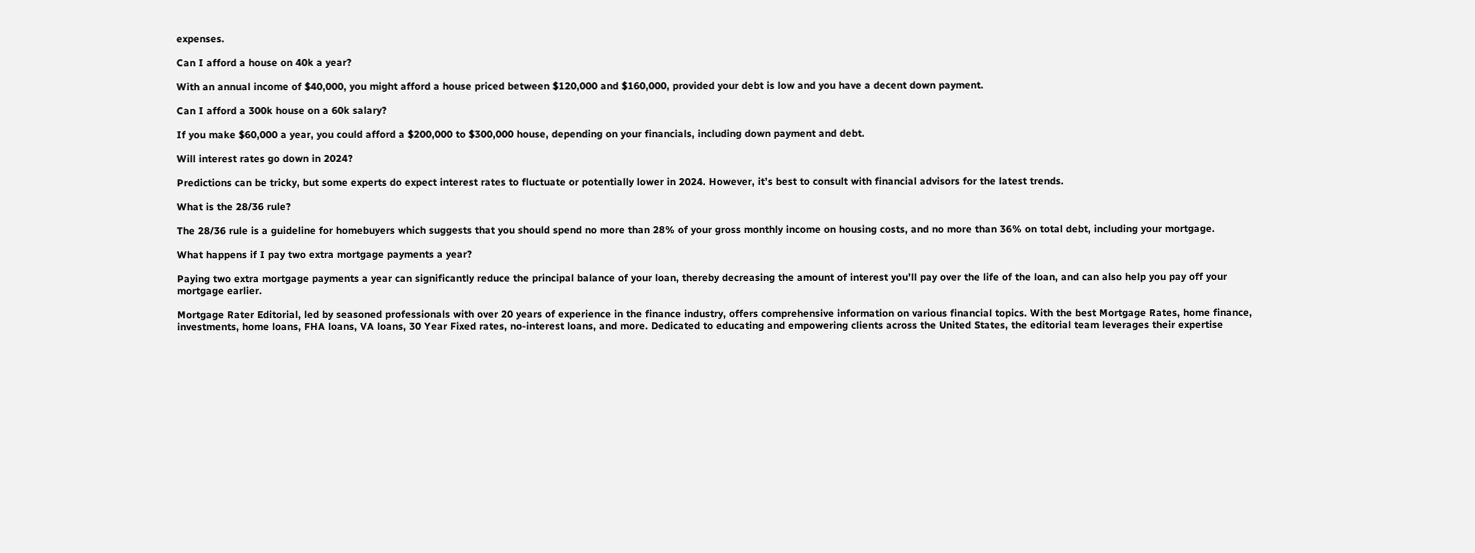expenses.

Can I afford a house on 40k a year?

With an annual income of $40,000, you might afford a house priced between $120,000 and $160,000, provided your debt is low and you have a decent down payment.

Can I afford a 300k house on a 60k salary?

If you make $60,000 a year, you could afford a $200,000 to $300,000 house, depending on your financials, including down payment and debt.

Will interest rates go down in 2024?

Predictions can be tricky, but some experts do expect interest rates to fluctuate or potentially lower in 2024. However, it’s best to consult with financial advisors for the latest trends.

What is the 28/36 rule?

The 28/36 rule is a guideline for homebuyers which suggests that you should spend no more than 28% of your gross monthly income on housing costs, and no more than 36% on total debt, including your mortgage.

What happens if I pay two extra mortgage payments a year?

Paying two extra mortgage payments a year can significantly reduce the principal balance of your loan, thereby decreasing the amount of interest you’ll pay over the life of the loan, and can also help you pay off your mortgage earlier.

Mortgage Rater Editorial, led by seasoned professionals with over 20 years of experience in the finance industry, offers comprehensive information on various financial topics. With the best Mortgage Rates, home finance, investments, home loans, FHA loans, VA loans, 30 Year Fixed rates, no-interest loans, and more. Dedicated to educating and empowering clients across the United States, the editorial team leverages their expertise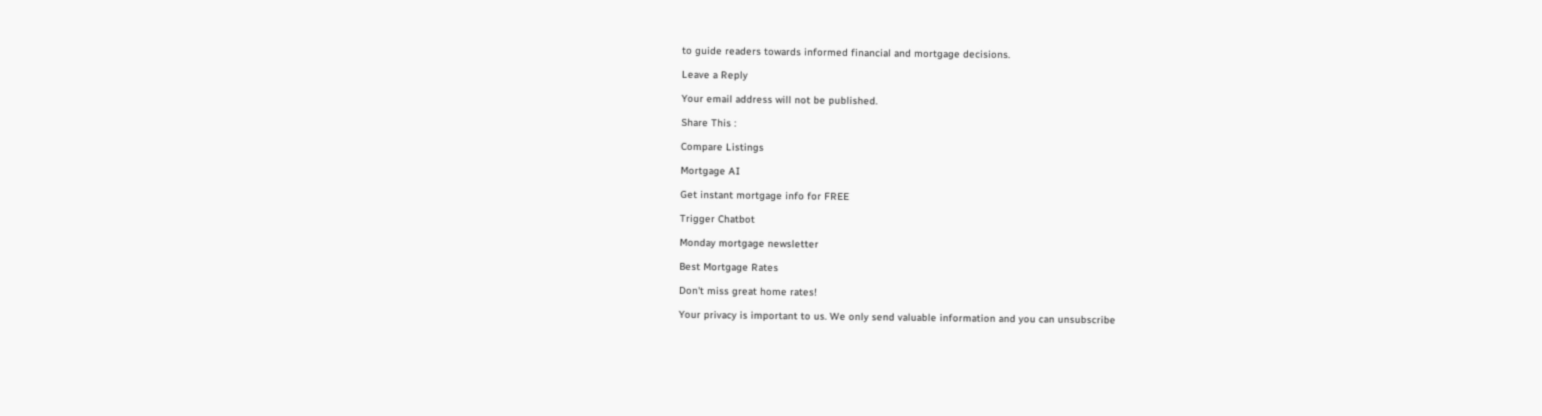to guide readers towards informed financial and mortgage decisions.

Leave a Reply

Your email address will not be published.

Share This :

Compare Listings

Mortgage AI

Get instant mortgage info for FREE

Trigger Chatbot

Monday mortgage newsletter

Best Mortgage Rates

Don't miss great home rates!

Your privacy is important to us. We only send valuable information and you can unsubscribe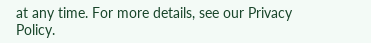at any time. For more details, see our Privacy Policy.